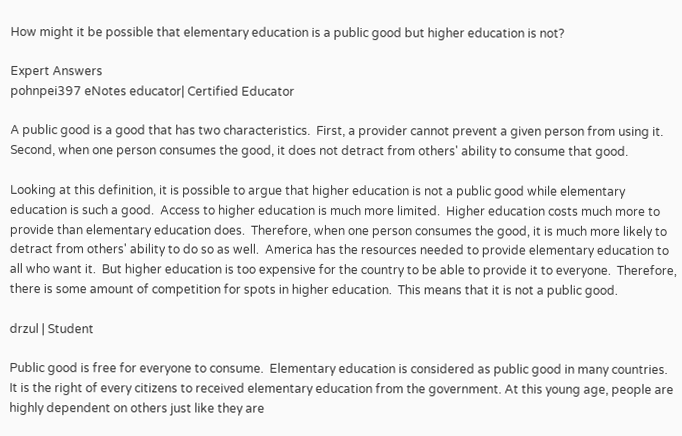How might it be possible that elementary education is a public good but higher education is not?

Expert Answers
pohnpei397 eNotes educator| Certified Educator

A public good is a good that has two characteristics.  First, a provider cannot prevent a given person from using it.  Second, when one person consumes the good, it does not detract from others' ability to consume that good.

Looking at this definition, it is possible to argue that higher education is not a public good while elementary education is such a good.  Access to higher education is much more limited.  Higher education costs much more to provide than elementary education does.  Therefore, when one person consumes the good, it is much more likely to detract from others' ability to do so as well.  America has the resources needed to provide elementary education to all who want it.  But higher education is too expensive for the country to be able to provide it to everyone.  Therefore, there is some amount of competition for spots in higher education.  This means that it is not a public good.

drzul | Student

Public good is free for everyone to consume.  Elementary education is considered as public good in many countries.  It is the right of every citizens to received elementary education from the government. At this young age, people are highly dependent on others just like they are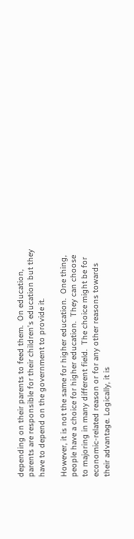depending on their parents to feed them.  On education, parents are responsible for their children's education but they have to depend on the government to provide it.

However, it is not the same for higher education.  One thing, people have a choice for higher education.  They can choose to majoring in many different field.  The choice might be for economic-related reason or for any other reasons towards their advantage. Logically, it is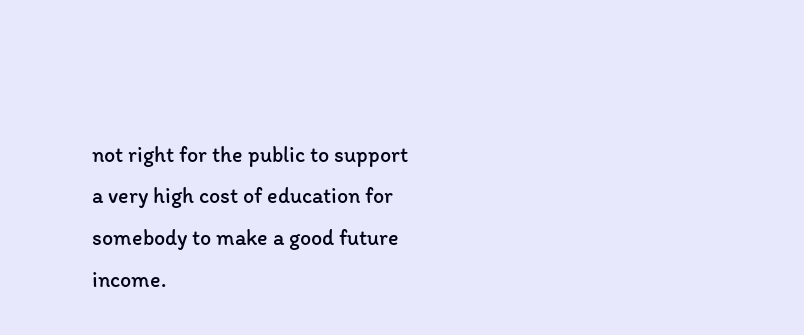not right for the public to support a very high cost of education for somebody to make a good future income.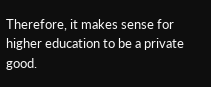Therefore, it makes sense for higher education to be a private good.